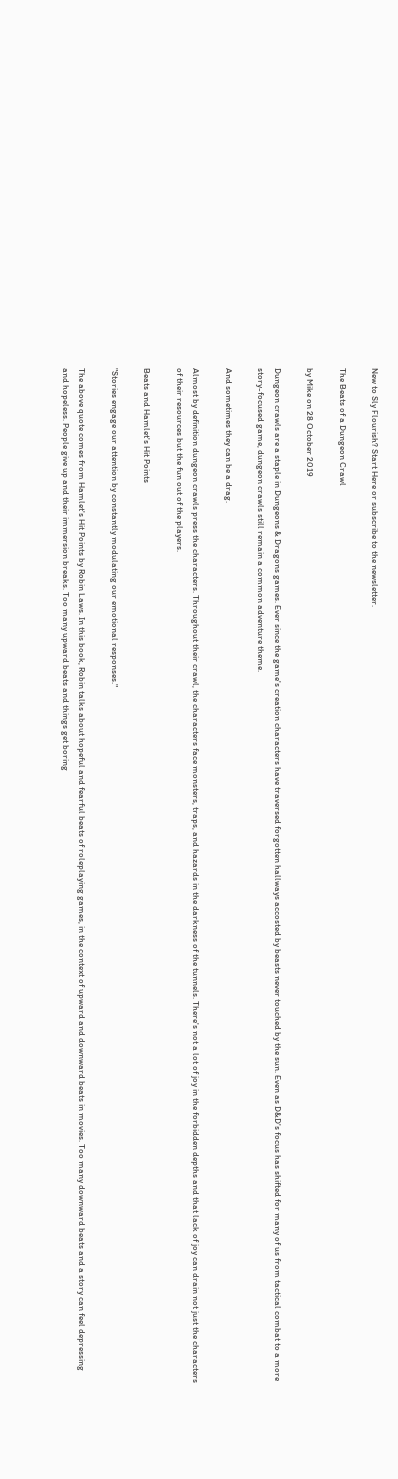New to Sly Flourish? Start Here or subscribe to the newsletter.

The Beats of a Dungeon Crawl

by Mike on 28 October 2019

Dungeon crawls are a staple in Dungeons & Dragons games. Ever since the game's creation characters have traversed forgotten hallways accosted by beasts never touched by the sun. Even as D&D's focus has shifted for many of us from tactical combat to a more story-focused game, dungeon crawls still remain a common adventure theme.

And sometimes they can be a drag.

Almost by definition dungeon crawls press the characters. Throughout their crawl, the characters face monsters, traps, and hazards in the darkness of the tunnels. There's not a lot of joy in the forbidden depths and that lack of joy can drain not just the characters of their resources but the fun out of the players.

Beats and Hamlet's Hit Points

"Stories engage our attention by constantly modulating our emotional responses."

The above quote comes from Hamlet's Hit Points by Robin Laws. In this book, Robin talks about hopeful and fearful beats of roleplaying games, in the context of upward and downward beats in movies. Too many downward beats and a story can feel depressing and hopeless. People give up and their immersion breaks. Too many upward beats and things get boring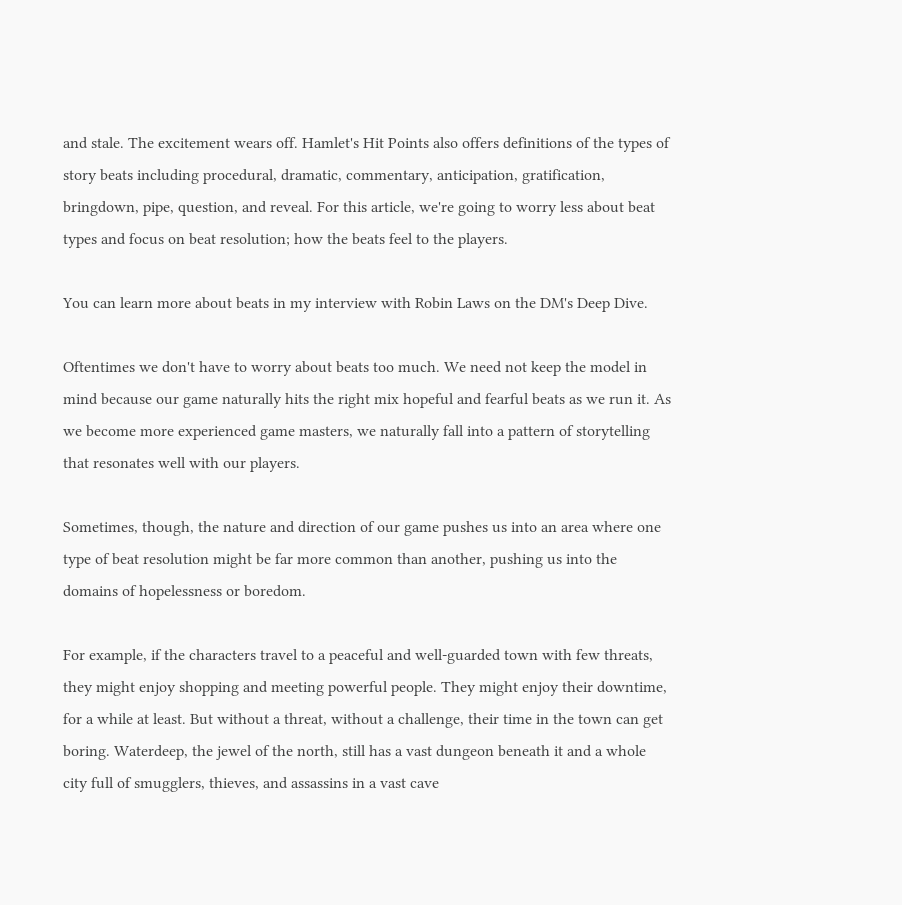and stale. The excitement wears off. Hamlet's Hit Points also offers definitions of the types of story beats including procedural, dramatic, commentary, anticipation, gratification, bringdown, pipe, question, and reveal. For this article, we're going to worry less about beat types and focus on beat resolution; how the beats feel to the players.

You can learn more about beats in my interview with Robin Laws on the DM's Deep Dive.

Oftentimes we don't have to worry about beats too much. We need not keep the model in mind because our game naturally hits the right mix hopeful and fearful beats as we run it. As we become more experienced game masters, we naturally fall into a pattern of storytelling that resonates well with our players.

Sometimes, though, the nature and direction of our game pushes us into an area where one type of beat resolution might be far more common than another, pushing us into the domains of hopelessness or boredom.

For example, if the characters travel to a peaceful and well-guarded town with few threats, they might enjoy shopping and meeting powerful people. They might enjoy their downtime, for a while at least. But without a threat, without a challenge, their time in the town can get boring. Waterdeep, the jewel of the north, still has a vast dungeon beneath it and a whole city full of smugglers, thieves, and assassins in a vast cave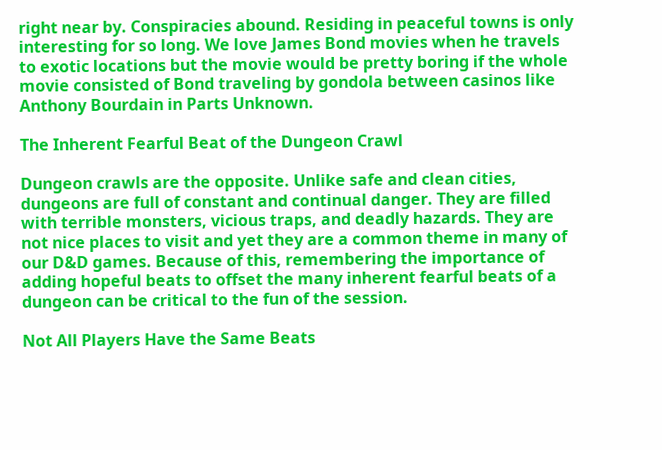right near by. Conspiracies abound. Residing in peaceful towns is only interesting for so long. We love James Bond movies when he travels to exotic locations but the movie would be pretty boring if the whole movie consisted of Bond traveling by gondola between casinos like Anthony Bourdain in Parts Unknown.

The Inherent Fearful Beat of the Dungeon Crawl

Dungeon crawls are the opposite. Unlike safe and clean cities, dungeons are full of constant and continual danger. They are filled with terrible monsters, vicious traps, and deadly hazards. They are not nice places to visit and yet they are a common theme in many of our D&D games. Because of this, remembering the importance of adding hopeful beats to offset the many inherent fearful beats of a dungeon can be critical to the fun of the session.

Not All Players Have the Same Beats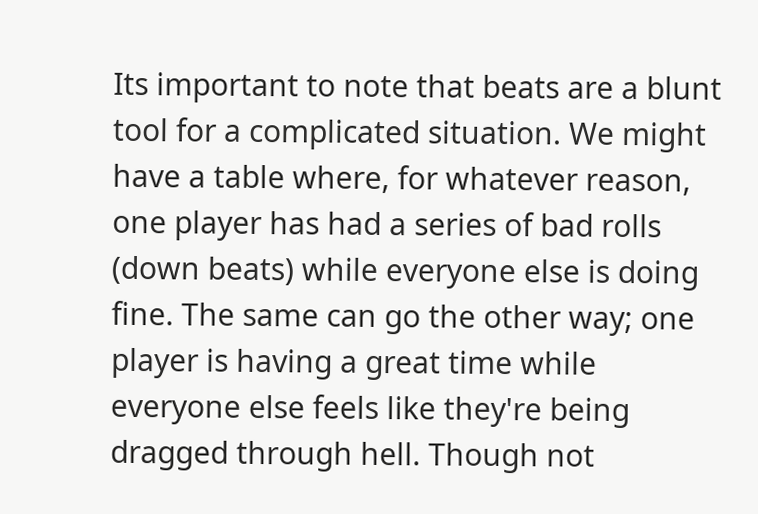Its important to note that beats are a blunt tool for a complicated situation. We might have a table where, for whatever reason, one player has had a series of bad rolls (down beats) while everyone else is doing fine. The same can go the other way; one player is having a great time while everyone else feels like they're being dragged through hell. Though not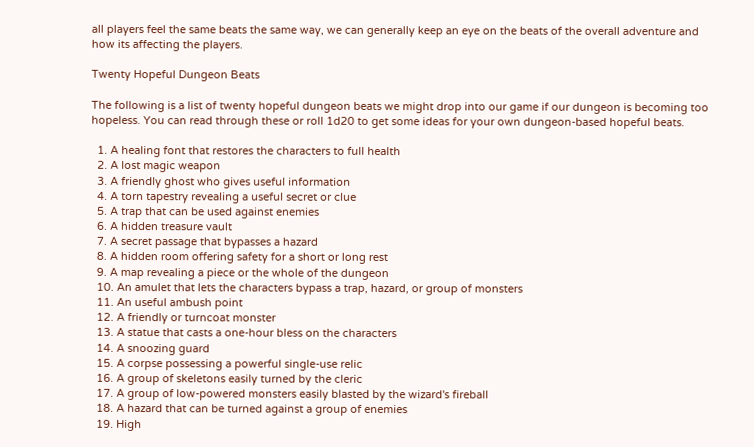all players feel the same beats the same way, we can generally keep an eye on the beats of the overall adventure and how its affecting the players.

Twenty Hopeful Dungeon Beats

The following is a list of twenty hopeful dungeon beats we might drop into our game if our dungeon is becoming too hopeless. You can read through these or roll 1d20 to get some ideas for your own dungeon-based hopeful beats.

  1. A healing font that restores the characters to full health
  2. A lost magic weapon
  3. A friendly ghost who gives useful information
  4. A torn tapestry revealing a useful secret or clue
  5. A trap that can be used against enemies
  6. A hidden treasure vault
  7. A secret passage that bypasses a hazard
  8. A hidden room offering safety for a short or long rest
  9. A map revealing a piece or the whole of the dungeon
  10. An amulet that lets the characters bypass a trap, hazard, or group of monsters
  11. An useful ambush point
  12. A friendly or turncoat monster
  13. A statue that casts a one-hour bless on the characters
  14. A snoozing guard
  15. A corpse possessing a powerful single-use relic
  16. A group of skeletons easily turned by the cleric
  17. A group of low-powered monsters easily blasted by the wizard's fireball
  18. A hazard that can be turned against a group of enemies
  19. High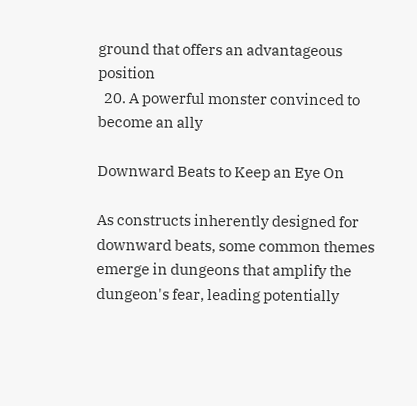ground that offers an advantageous position
  20. A powerful monster convinced to become an ally

Downward Beats to Keep an Eye On

As constructs inherently designed for downward beats, some common themes emerge in dungeons that amplify the dungeon's fear, leading potentially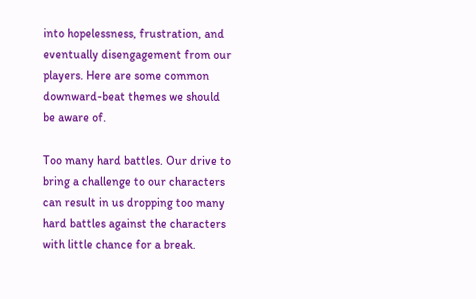into hopelessness, frustration, and eventually disengagement from our players. Here are some common downward-beat themes we should be aware of.

Too many hard battles. Our drive to bring a challenge to our characters can result in us dropping too many hard battles against the characters with little chance for a break.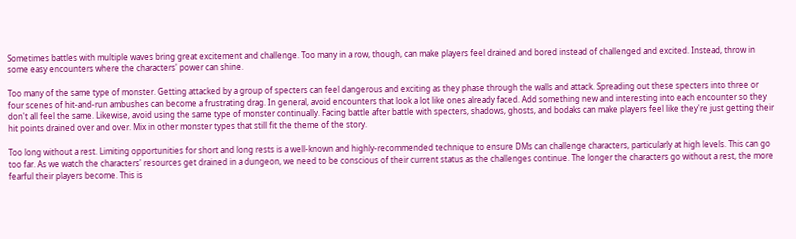Sometimes battles with multiple waves bring great excitement and challenge. Too many in a row, though, can make players feel drained and bored instead of challenged and excited. Instead, throw in some easy encounters where the characters' power can shine.

Too many of the same type of monster. Getting attacked by a group of specters can feel dangerous and exciting as they phase through the walls and attack. Spreading out these specters into three or four scenes of hit-and-run ambushes can become a frustrating drag. In general, avoid encounters that look a lot like ones already faced. Add something new and interesting into each encounter so they don't all feel the same. Likewise, avoid using the same type of monster continually. Facing battle after battle with specters, shadows, ghosts, and bodaks can make players feel like they're just getting their hit points drained over and over. Mix in other monster types that still fit the theme of the story.

Too long without a rest. Limiting opportunities for short and long rests is a well-known and highly-recommended technique to ensure DMs can challenge characters, particularly at high levels. This can go too far. As we watch the characters' resources get drained in a dungeon, we need to be conscious of their current status as the challenges continue. The longer the characters go without a rest, the more fearful their players become. This is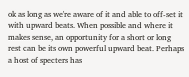ok as long as we're aware of it and able to off-set it with upward beats. When possible and where it makes sense, an opportunity for a short or long rest can be its own powerful upward beat. Perhaps a host of specters has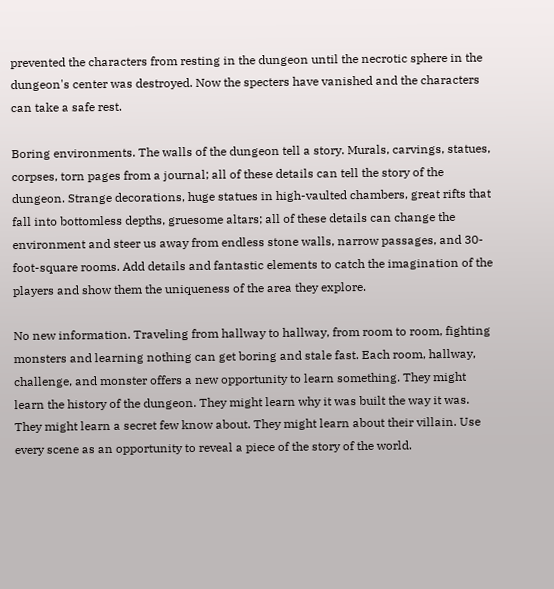prevented the characters from resting in the dungeon until the necrotic sphere in the dungeon's center was destroyed. Now the specters have vanished and the characters can take a safe rest.

Boring environments. The walls of the dungeon tell a story. Murals, carvings, statues, corpses, torn pages from a journal; all of these details can tell the story of the dungeon. Strange decorations, huge statues in high-vaulted chambers, great rifts that fall into bottomless depths, gruesome altars; all of these details can change the environment and steer us away from endless stone walls, narrow passages, and 30-foot-square rooms. Add details and fantastic elements to catch the imagination of the players and show them the uniqueness of the area they explore.

No new information. Traveling from hallway to hallway, from room to room, fighting monsters and learning nothing can get boring and stale fast. Each room, hallway, challenge, and monster offers a new opportunity to learn something. They might learn the history of the dungeon. They might learn why it was built the way it was. They might learn a secret few know about. They might learn about their villain. Use every scene as an opportunity to reveal a piece of the story of the world.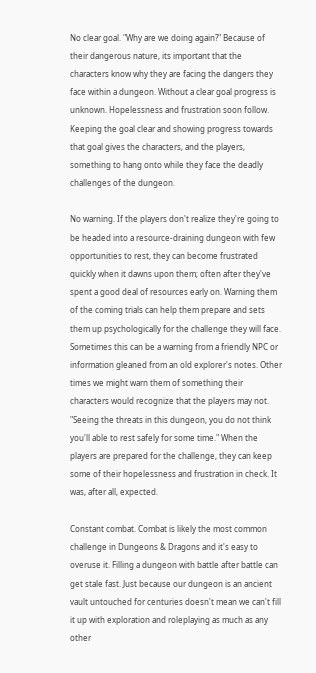No clear goal. "Why are we doing again?" Because of their dangerous nature, its important that the characters know why they are facing the dangers they face within a dungeon. Without a clear goal progress is unknown. Hopelessness and frustration soon follow. Keeping the goal clear and showing progress towards that goal gives the characters, and the players, something to hang onto while they face the deadly challenges of the dungeon.

No warning. If the players don't realize they're going to be headed into a resource-draining dungeon with few opportunities to rest, they can become frustrated quickly when it dawns upon them; often after they've spent a good deal of resources early on. Warning them of the coming trials can help them prepare and sets them up psychologically for the challenge they will face. Sometimes this can be a warning from a friendly NPC or information gleaned from an old explorer's notes. Other times we might warn them of something their characters would recognize that the players may not. "Seeing the threats in this dungeon, you do not think you'll able to rest safely for some time." When the players are prepared for the challenge, they can keep some of their hopelessness and frustration in check. It was, after all, expected.

Constant combat. Combat is likely the most common challenge in Dungeons & Dragons and it's easy to overuse it. Filling a dungeon with battle after battle can get stale fast. Just because our dungeon is an ancient vault untouched for centuries doesn't mean we can't fill it up with exploration and roleplaying as much as any other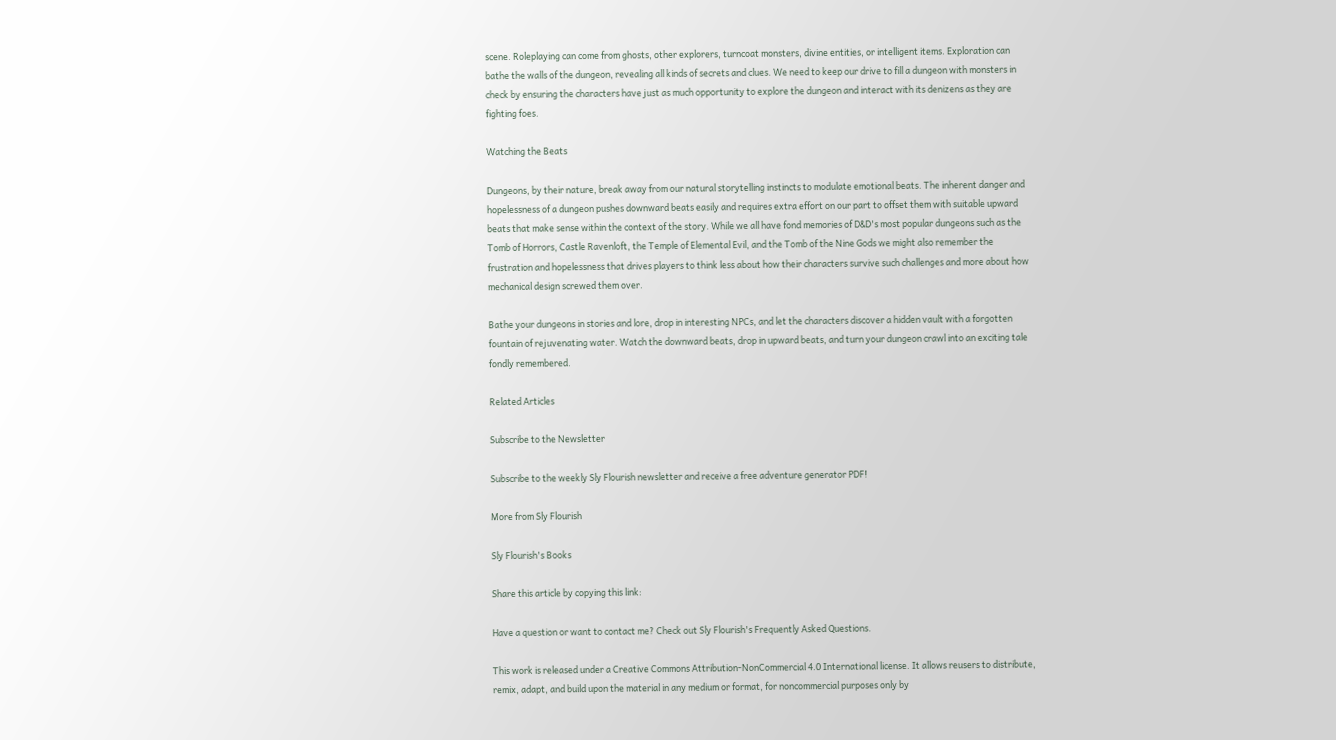scene. Roleplaying can come from ghosts, other explorers, turncoat monsters, divine entities, or intelligent items. Exploration can bathe the walls of the dungeon, revealing all kinds of secrets and clues. We need to keep our drive to fill a dungeon with monsters in check by ensuring the characters have just as much opportunity to explore the dungeon and interact with its denizens as they are fighting foes.

Watching the Beats

Dungeons, by their nature, break away from our natural storytelling instincts to modulate emotional beats. The inherent danger and hopelessness of a dungeon pushes downward beats easily and requires extra effort on our part to offset them with suitable upward beats that make sense within the context of the story. While we all have fond memories of D&D's most popular dungeons such as the Tomb of Horrors, Castle Ravenloft, the Temple of Elemental Evil, and the Tomb of the Nine Gods we might also remember the frustration and hopelessness that drives players to think less about how their characters survive such challenges and more about how mechanical design screwed them over.

Bathe your dungeons in stories and lore, drop in interesting NPCs, and let the characters discover a hidden vault with a forgotten fountain of rejuvenating water. Watch the downward beats, drop in upward beats, and turn your dungeon crawl into an exciting tale fondly remembered.

Related Articles

Subscribe to the Newsletter

Subscribe to the weekly Sly Flourish newsletter and receive a free adventure generator PDF!

More from Sly Flourish

Sly Flourish's Books

Share this article by copying this link:

Have a question or want to contact me? Check out Sly Flourish's Frequently Asked Questions.

This work is released under a Creative Commons Attribution-NonCommercial 4.0 International license. It allows reusers to distribute, remix, adapt, and build upon the material in any medium or format, for noncommercial purposes only by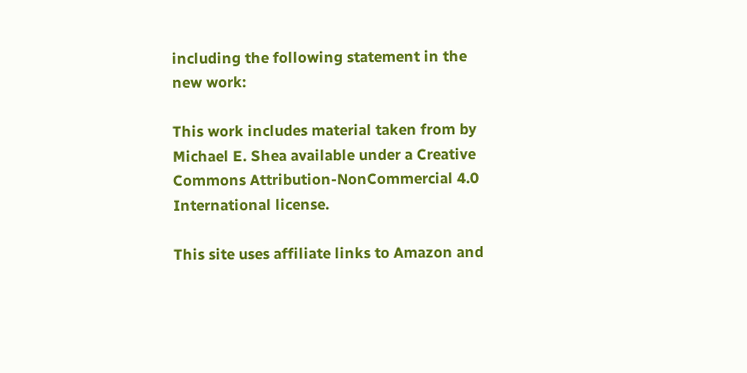including the following statement in the new work:

This work includes material taken from by Michael E. Shea available under a Creative Commons Attribution-NonCommercial 4.0 International license.

This site uses affiliate links to Amazon and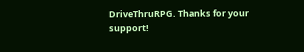DriveThruRPG. Thanks for your support!